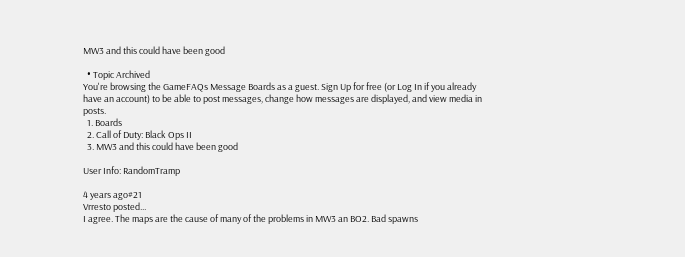MW3 and this could have been good

  • Topic Archived
You're browsing the GameFAQs Message Boards as a guest. Sign Up for free (or Log In if you already have an account) to be able to post messages, change how messages are displayed, and view media in posts.
  1. Boards
  2. Call of Duty: Black Ops II
  3. MW3 and this could have been good

User Info: RandomTramp

4 years ago#21
Vrresto posted...
I agree. The maps are the cause of many of the problems in MW3 an BO2. Bad spawns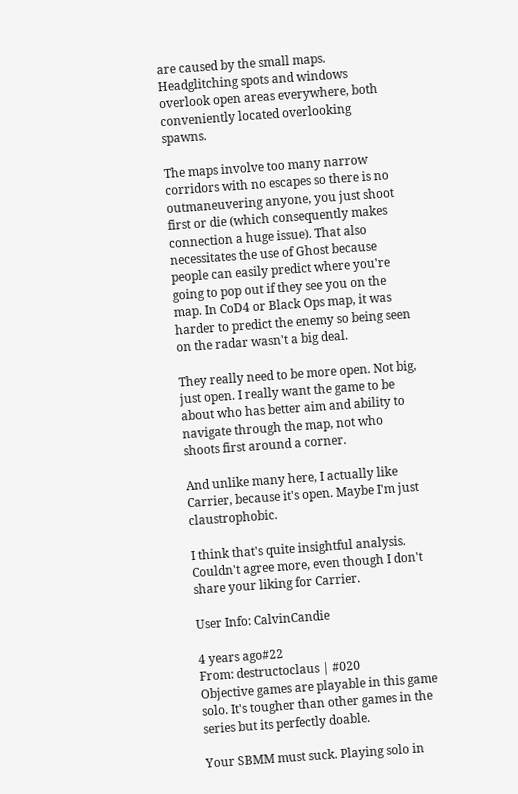are caused by the small maps. Headglitching spots and windows overlook open areas everywhere, both conveniently located overlooking spawns.

The maps involve too many narrow corridors with no escapes so there is no outmaneuvering anyone, you just shoot first or die (which consequently makes connection a huge issue). That also necessitates the use of Ghost because people can easily predict where you're going to pop out if they see you on the map. In CoD4 or Black Ops map, it was harder to predict the enemy so being seen on the radar wasn't a big deal.

They really need to be more open. Not big, just open. I really want the game to be about who has better aim and ability to navigate through the map, not who shoots first around a corner.

And unlike many here, I actually like Carrier, because it's open. Maybe I'm just claustrophobic.

I think that's quite insightful analysis. Couldn't agree more, even though I don't share your liking for Carrier.

User Info: CalvinCandie

4 years ago#22
From: destructoclaus | #020
Objective games are playable in this game solo. It's tougher than other games in the series but its perfectly doable.

Your SBMM must suck. Playing solo in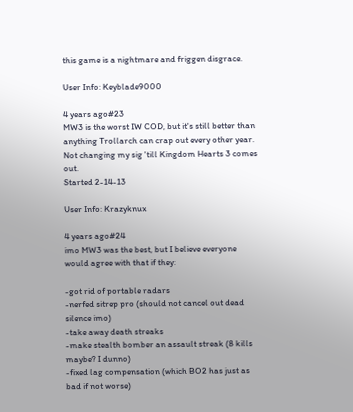this game is a nightmare and friggen disgrace.

User Info: Keyblade9000

4 years ago#23
MW3 is the worst IW COD, but it's still better than anything Trollarch can crap out every other year.
Not changing my sig 'till Kingdom Hearts 3 comes out.
Started 2-14-13

User Info: Krazyknux

4 years ago#24
imo MW3 was the best, but I believe everyone would agree with that if they:

-got rid of portable radars
-nerfed sitrep pro (should not cancel out dead silence imo)
-take away death streaks
-make stealth bomber an assault streak (8 kills maybe? I dunno)
-fixed lag compensation (which BO2 has just as bad if not worse)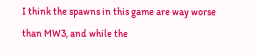I think the spawns in this game are way worse than MW3, and while the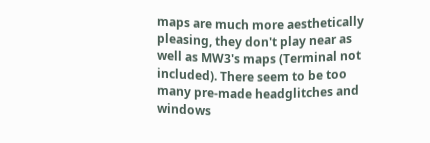maps are much more aesthetically pleasing, they don't play near as well as MW3's maps (Terminal not included). There seem to be too many pre-made headglitches and windows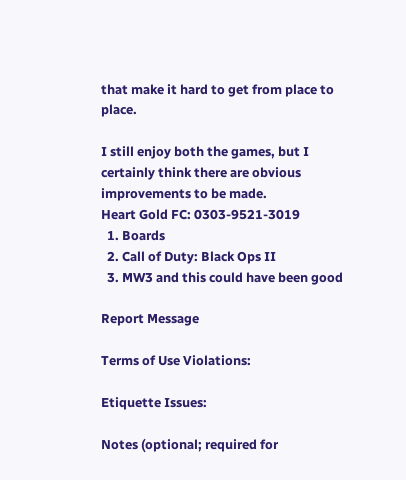that make it hard to get from place to place.

I still enjoy both the games, but I certainly think there are obvious improvements to be made.
Heart Gold FC: 0303-9521-3019
  1. Boards
  2. Call of Duty: Black Ops II
  3. MW3 and this could have been good

Report Message

Terms of Use Violations:

Etiquette Issues:

Notes (optional; required for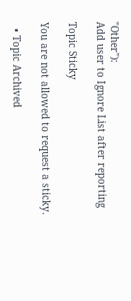"Other"):
Add user to Ignore List after reporting

Topic Sticky

You are not allowed to request a sticky.

  • Topic Archived